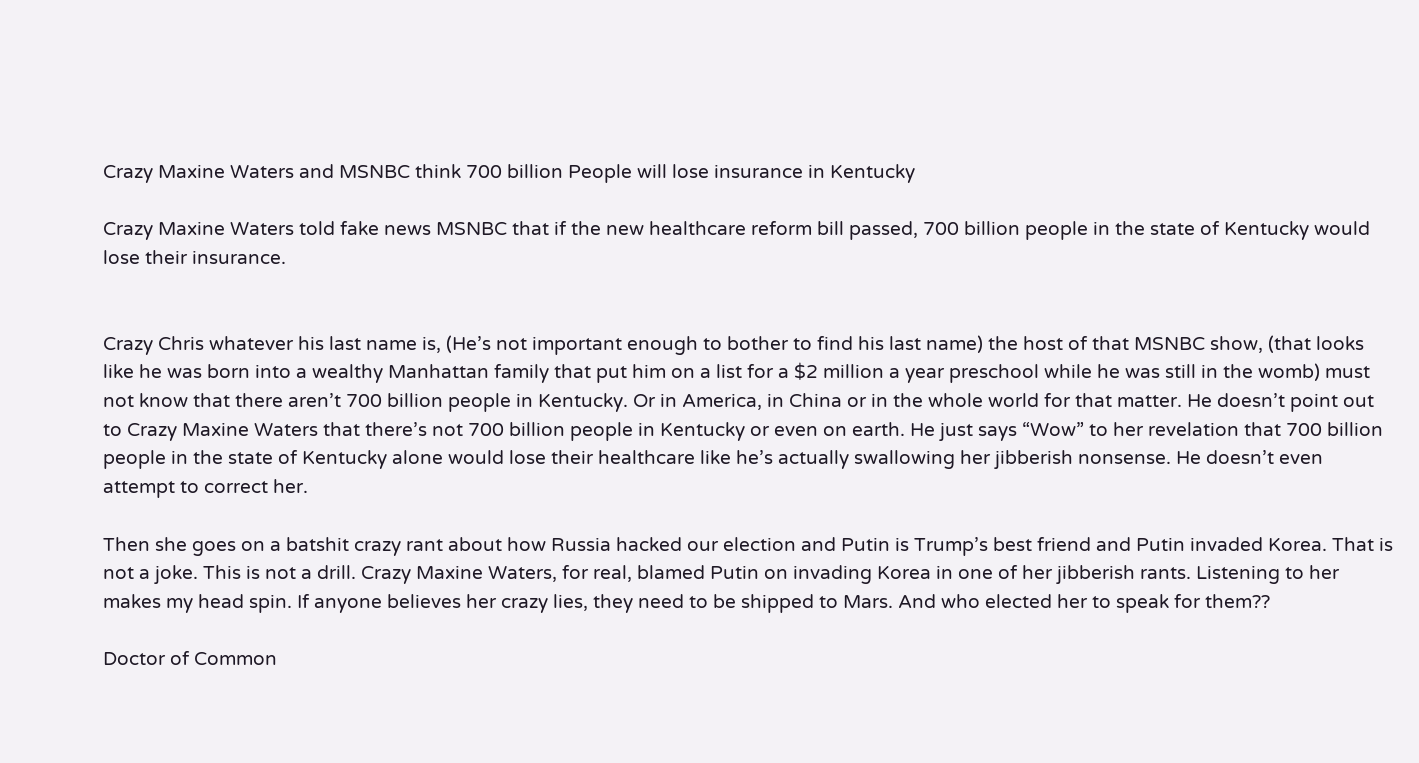Crazy Maxine Waters and MSNBC think 700 billion People will lose insurance in Kentucky

Crazy Maxine Waters told fake news MSNBC that if the new healthcare reform bill passed, 700 billion people in the state of Kentucky would lose their insurance.


Crazy Chris whatever his last name is, (He’s not important enough to bother to find his last name) the host of that MSNBC show, (that looks like he was born into a wealthy Manhattan family that put him on a list for a $2 million a year preschool while he was still in the womb) must not know that there aren’t 700 billion people in Kentucky. Or in America, in China or in the whole world for that matter. He doesn’t point out to Crazy Maxine Waters that there’s not 700 billion people in Kentucky or even on earth. He just says “Wow” to her revelation that 700 billion people in the state of Kentucky alone would lose their healthcare like he’s actually swallowing her jibberish nonsense. He doesn’t even attempt to correct her.

Then she goes on a batshit crazy rant about how Russia hacked our election and Putin is Trump’s best friend and Putin invaded Korea. That is not a joke. This is not a drill. Crazy Maxine Waters, for real, blamed Putin on invading Korea in one of her jibberish rants. Listening to her makes my head spin. If anyone believes her crazy lies, they need to be shipped to Mars. And who elected her to speak for them??

Doctor of Common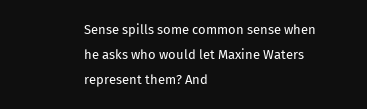Sense spills some common sense when he asks who would let Maxine Waters represent them? And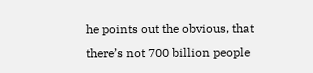he points out the obvious, that there’s not 700 billion people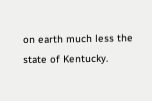on earth much less the state of Kentucky.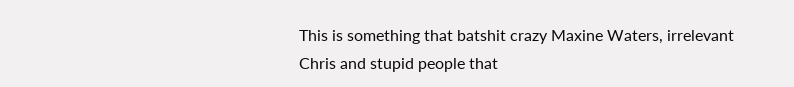This is something that batshit crazy Maxine Waters, irrelevant Chris and stupid people that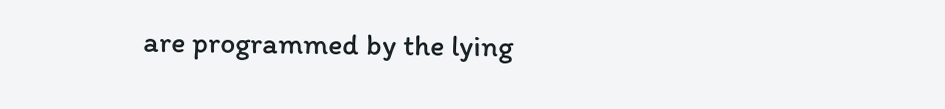are programmed by the lying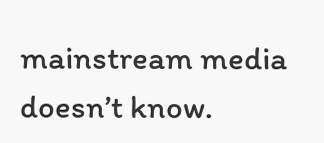mainstream media doesn’t know.